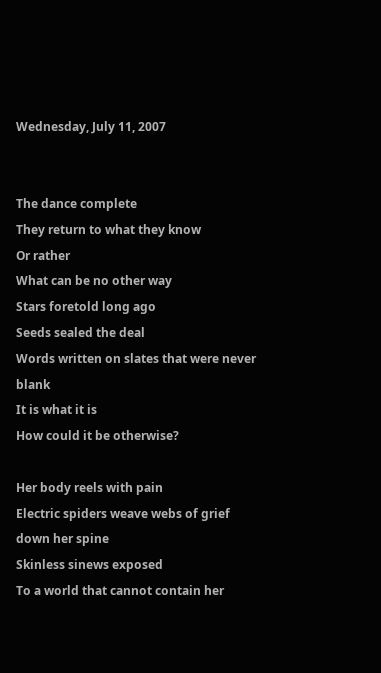Wednesday, July 11, 2007


The dance complete
They return to what they know
Or rather
What can be no other way
Stars foretold long ago
Seeds sealed the deal
Words written on slates that were never blank
It is what it is
How could it be otherwise?

Her body reels with pain
Electric spiders weave webs of grief down her spine
Skinless sinews exposed
To a world that cannot contain her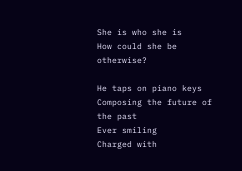She is who she is
How could she be otherwise?

He taps on piano keys
Composing the future of the past
Ever smiling
Charged with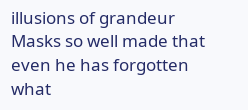illusions of grandeur
Masks so well made that even he has forgotten what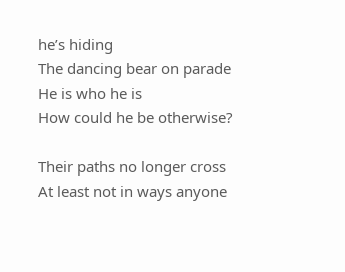he’s hiding
The dancing bear on parade
He is who he is
How could he be otherwise?

Their paths no longer cross
At least not in ways anyone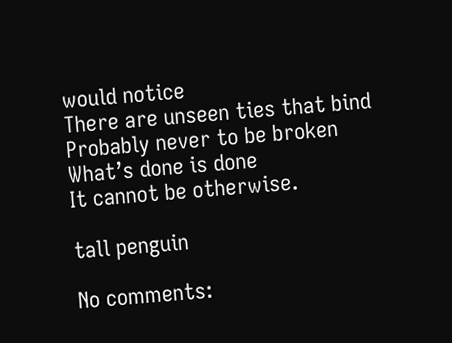would notice
There are unseen ties that bind
Probably never to be broken
What’s done is done
It cannot be otherwise.

tall penguin

No comments: